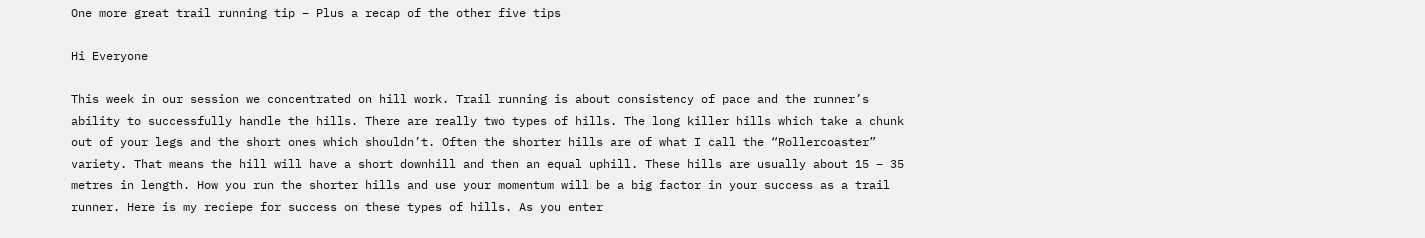One more great trail running tip – Plus a recap of the other five tips

Hi Everyone

This week in our session we concentrated on hill work. Trail running is about consistency of pace and the runner’s ability to successfully handle the hills. There are really two types of hills. The long killer hills which take a chunk out of your legs and the short ones which shouldn’t. Often the shorter hills are of what I call the “Rollercoaster” variety. That means the hill will have a short downhill and then an equal uphill. These hills are usually about 15 – 35 metres in length. How you run the shorter hills and use your momentum will be a big factor in your success as a trail runner. Here is my reciepe for success on these types of hills. As you enter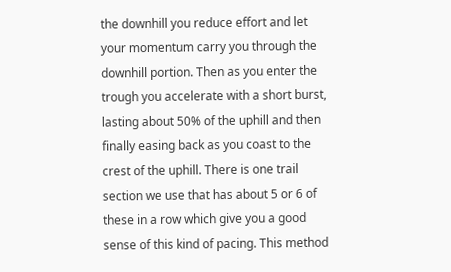the downhill you reduce effort and let your momentum carry you through the downhill portion. Then as you enter the trough you accelerate with a short burst, lasting about 50% of the uphill and then finally easing back as you coast to the crest of the uphill. There is one trail section we use that has about 5 or 6 of these in a row which give you a good sense of this kind of pacing. This method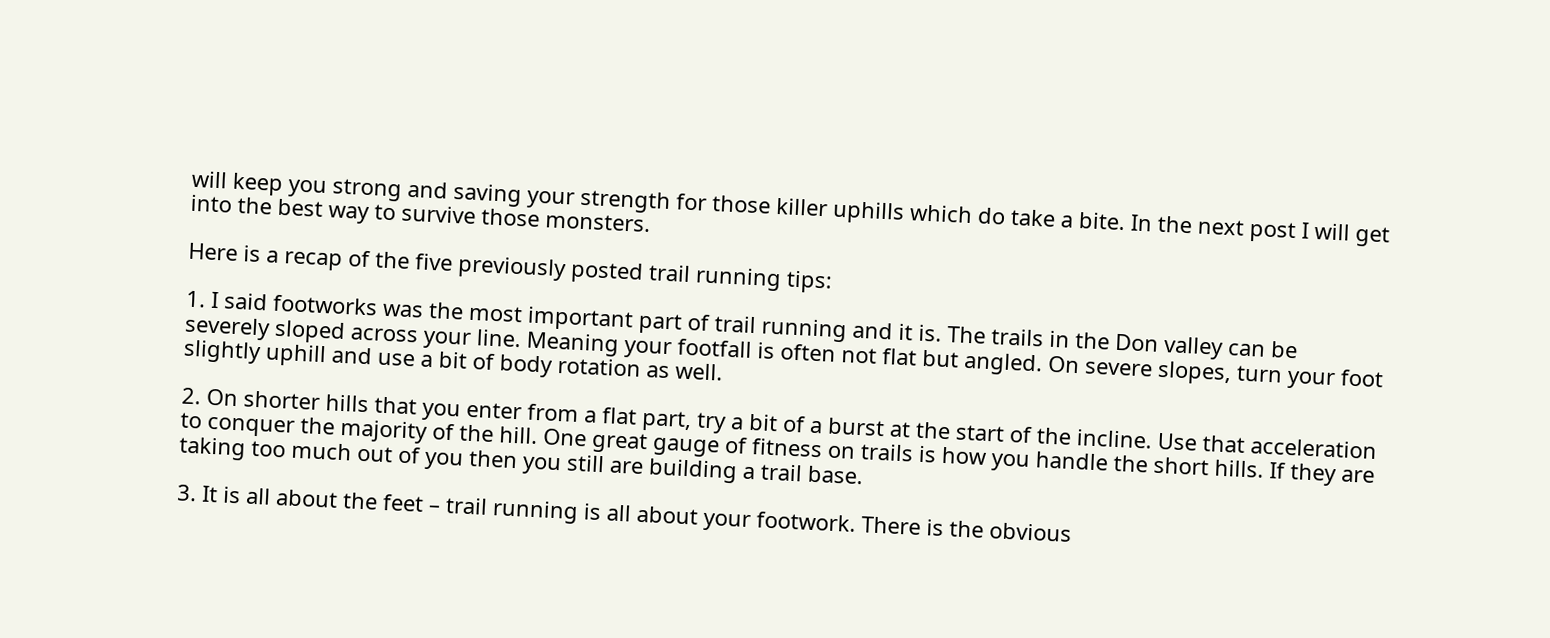will keep you strong and saving your strength for those killer uphills which do take a bite. In the next post I will get into the best way to survive those monsters.

Here is a recap of the five previously posted trail running tips:

1. I said footworks was the most important part of trail running and it is. The trails in the Don valley can be severely sloped across your line. Meaning your footfall is often not flat but angled. On severe slopes, turn your foot slightly uphill and use a bit of body rotation as well.

2. On shorter hills that you enter from a flat part, try a bit of a burst at the start of the incline. Use that acceleration to conquer the majority of the hill. One great gauge of fitness on trails is how you handle the short hills. If they are taking too much out of you then you still are building a trail base.

3. It is all about the feet – trail running is all about your footwork. There is the obvious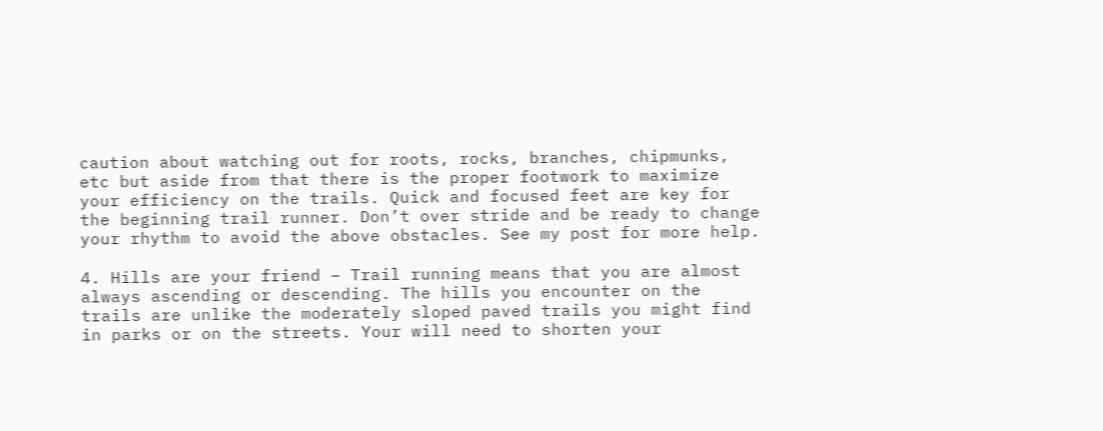caution about watching out for roots, rocks, branches, chipmunks, etc but aside from that there is the proper footwork to maximize your efficiency on the trails. Quick and focused feet are key for the beginning trail runner. Don’t over stride and be ready to change your rhythm to avoid the above obstacles. See my post for more help.

4. Hills are your friend – Trail running means that you are almost always ascending or descending. The hills you encounter on the trails are unlike the moderately sloped paved trails you might find in parks or on the streets. Your will need to shorten your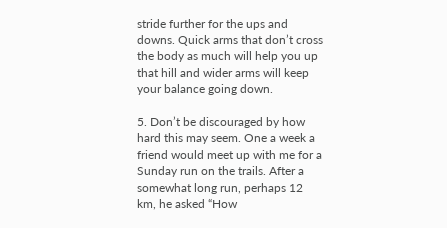stride further for the ups and downs. Quick arms that don’t cross the body as much will help you up that hill and wider arms will keep your balance going down.

5. Don’t be discouraged by how hard this may seem. One a week a friend would meet up with me for a Sunday run on the trails. After a somewhat long run, perhaps 12 km, he asked “How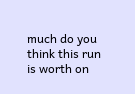much do you think this run is worth on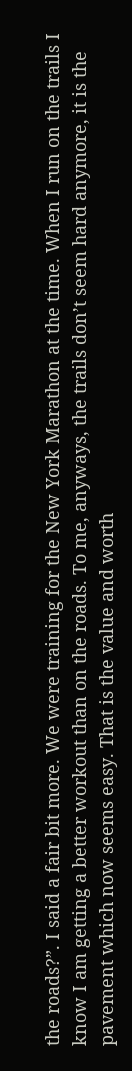the roads?”. I said a fair bit more. We were training for the New York Marathon at the time. When I run on the trails I know I am getting a better workout than on the roads. To me, anyways, the trails don’t seem hard anymore, it is the pavement which now seems easy. That is the value and worth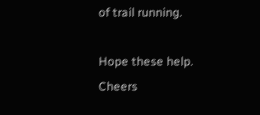of trail running.

Hope these help. Cheers